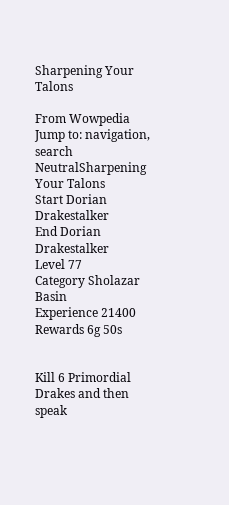Sharpening Your Talons

From Wowpedia
Jump to: navigation, search
NeutralSharpening Your Talons
Start Dorian Drakestalker
End Dorian Drakestalker
Level 77
Category Sholazar Basin
Experience 21400
Rewards 6g 50s


Kill 6 Primordial Drakes and then speak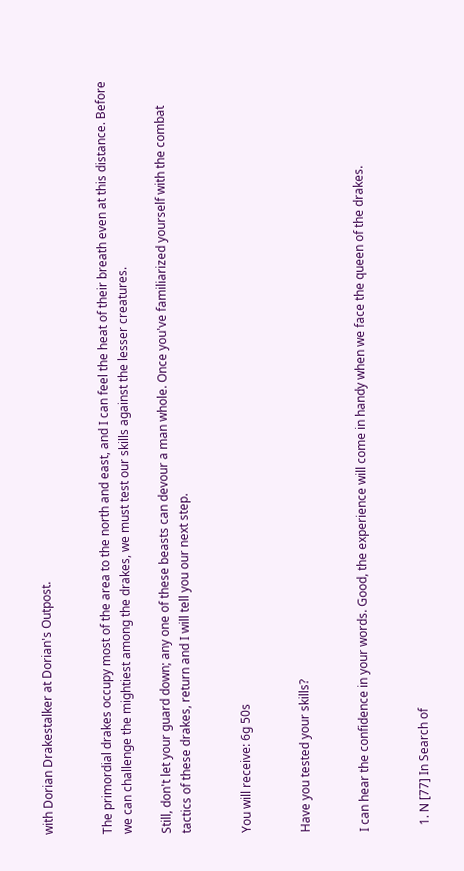with Dorian Drakestalker at Dorian's Outpost.


The primordial drakes occupy most of the area to the north and east, and I can feel the heat of their breath even at this distance. Before we can challenge the mightiest among the drakes, we must test our skills against the lesser creatures.

Still, don't let your guard down; any one of these beasts can devour a man whole. Once you've familiarized yourself with the combat tactics of these drakes, return and I will tell you our next step.


You will receive: 6g 50s


Have you tested your skills?


I can hear the confidence in your words. Good, the experience will come in handy when we face the queen of the drakes.


  1. N [77] In Search of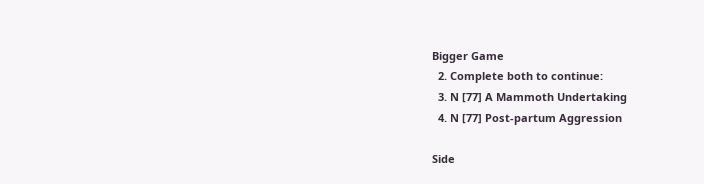Bigger Game
  2. Complete both to continue:
  3. N [77] A Mammoth Undertaking
  4. N [77] Post-partum Aggression

Side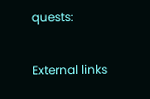quests:

External links